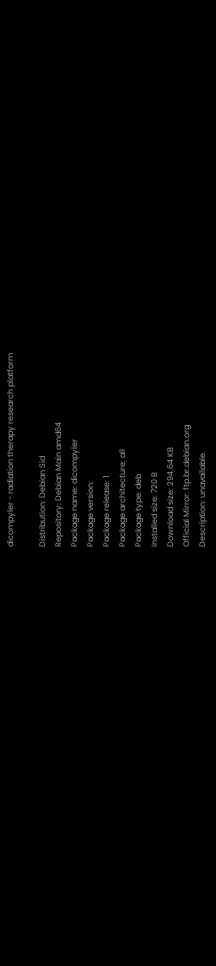dicompyler - radiation therapy research platform

Distribution: Debian Sid
Repository: Debian Main amd64
Package name: dicompyler
Package version:
Package release: 1
Package architecture: all
Package type: deb
Installed size: 720 B
Download size: 294.64 KB
Official Mirror: ftp.br.debian.org
Description: unavailable.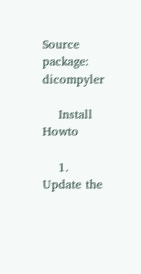Source package: dicompyler

    Install Howto

    1. Update the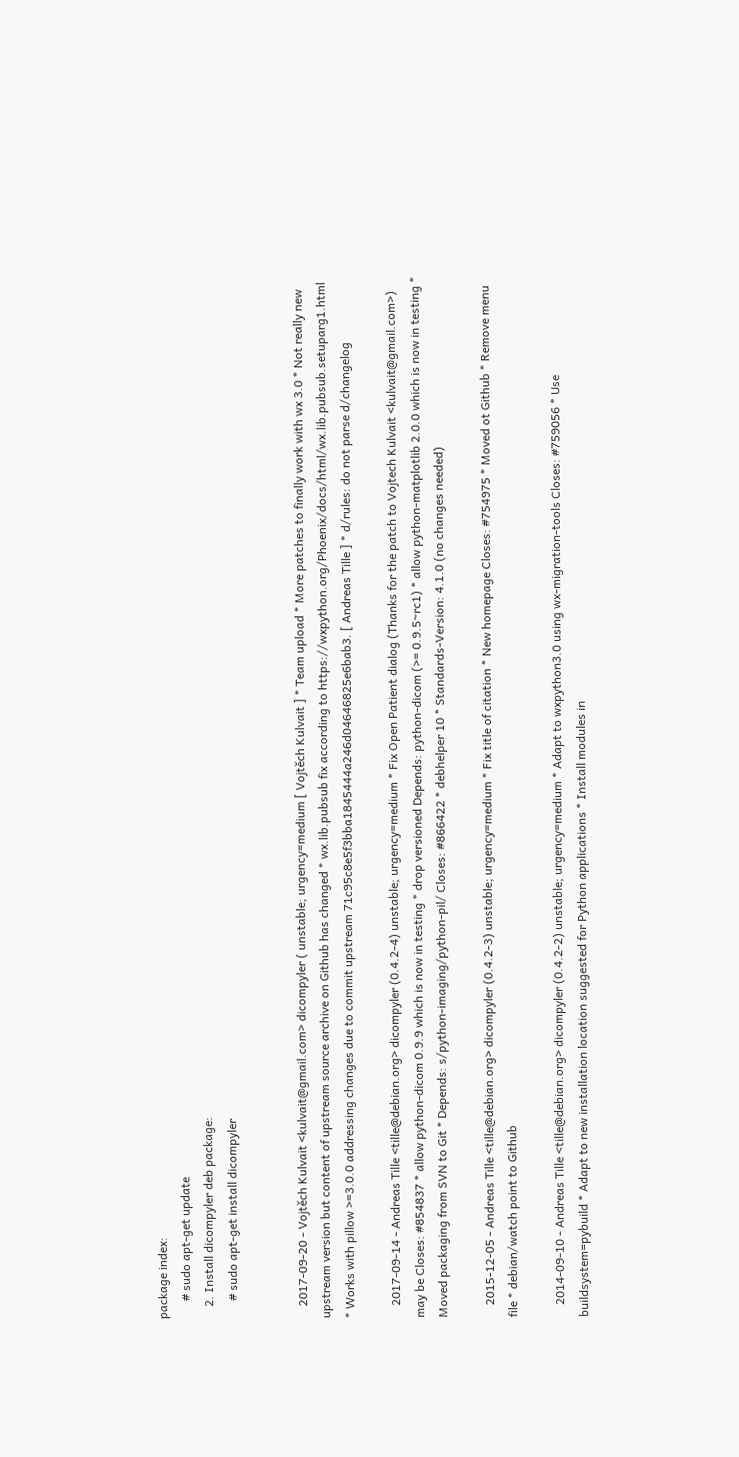package index:
      # sudo apt-get update
    2. Install dicompyler deb package:
      # sudo apt-get install dicompyler


    2017-09-20 - Vojtěch Kulvait <kulvait@gmail.com> dicompyler ( unstable; urgency=medium [ Vojtěch Kulvait ] * Team upload * More patches to finally work with wx 3.0 * Not really new upstream version but content of upstream source archive on Github has changed * wx.lib.pubsub fix according to https://wxpython.org/Phoenix/docs/html/wx.lib.pubsub.setuparg1.html * Works with pillow >=3.0.0 addressing changes due to commit upstream 71c95c8e5f3bba1845444a246d04646825e6bab3. [ Andreas Tille ] * d/rules: do not parse d/changelog

    2017-09-14 - Andreas Tille <tille@debian.org> dicompyler (0.4.2-4) unstable; urgency=medium * Fix Open Patient dialog (Thanks for the patch to Vojtech Kulvait <kulvait@gmail.com>) may be Closes: #854837 * allow python-dicom 0.9.9 which is now in testing * drop versioned Depends: python-dicom (>= 0.9.5~rc1) * allow python-matplotlib 2.0.0 which is now in testing * Moved packaging from SVN to Git * Depends: s/python-imaging/python-pil/ Closes: #866422 * debhelper 10 * Standards-Version: 4.1.0 (no changes needed)

    2015-12-05 - Andreas Tille <tille@debian.org> dicompyler (0.4.2-3) unstable; urgency=medium * Fix title of citation * New homepage Closes: #754975 * Moved ot Github * Remove menu file * debian/watch point to Github

    2014-09-10 - Andreas Tille <tille@debian.org> dicompyler (0.4.2-2) unstable; urgency=medium * Adapt to wxpython3.0 using wx-migration-tools Closes: #759056 * Use buildsystem=pybuild * Adapt to new installation location suggested for Python applications * Install modules in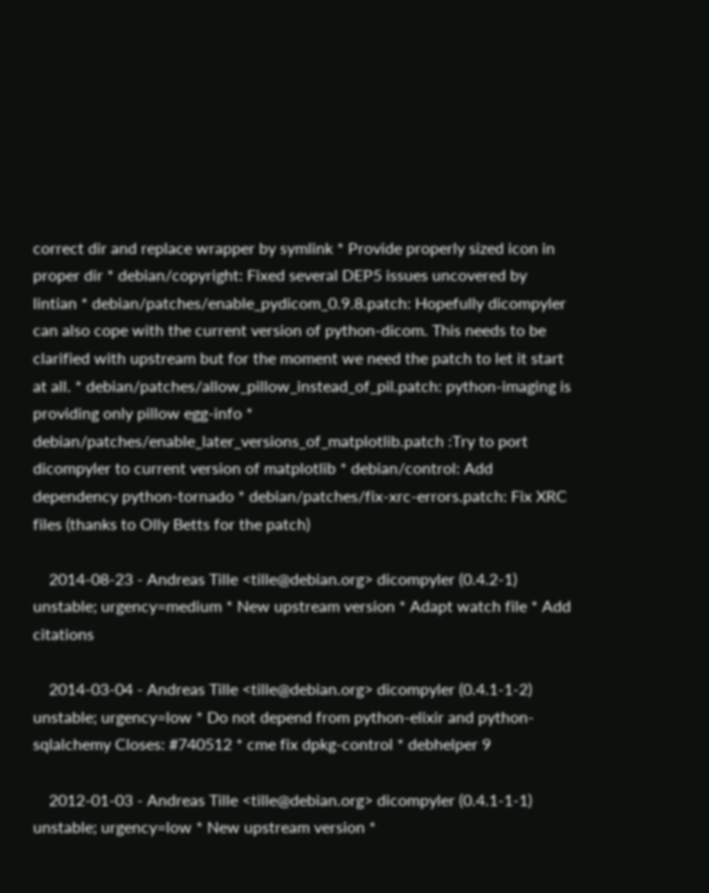correct dir and replace wrapper by symlink * Provide properly sized icon in proper dir * debian/copyright: Fixed several DEP5 issues uncovered by lintian * debian/patches/enable_pydicom_0.9.8.patch: Hopefully dicompyler can also cope with the current version of python-dicom. This needs to be clarified with upstream but for the moment we need the patch to let it start at all. * debian/patches/allow_pillow_instead_of_pil.patch: python-imaging is providing only pillow egg-info * debian/patches/enable_later_versions_of_matplotlib.patch :Try to port dicompyler to current version of matplotlib * debian/control: Add dependency python-tornado * debian/patches/fix-xrc-errors.patch: Fix XRC files (thanks to Olly Betts for the patch)

    2014-08-23 - Andreas Tille <tille@debian.org> dicompyler (0.4.2-1) unstable; urgency=medium * New upstream version * Adapt watch file * Add citations

    2014-03-04 - Andreas Tille <tille@debian.org> dicompyler (0.4.1-1-2) unstable; urgency=low * Do not depend from python-elixir and python-sqlalchemy Closes: #740512 * cme fix dpkg-control * debhelper 9

    2012-01-03 - Andreas Tille <tille@debian.org> dicompyler (0.4.1-1-1) unstable; urgency=low * New upstream version *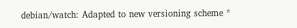debian/watch: Adapted to new versioning scheme *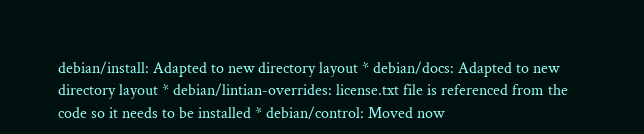debian/install: Adapted to new directory layout * debian/docs: Adapted to new directory layout * debian/lintian-overrides: license.txt file is referenced from the code so it needs to be installed * debian/control: Moved now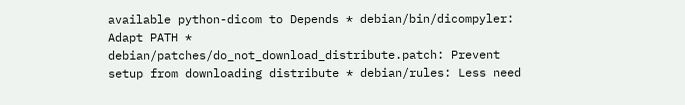available python-dicom to Depends * debian/bin/dicompyler: Adapt PATH * debian/patches/do_not_download_distribute.patch: Prevent setup from downloading distribute * debian/rules: Less need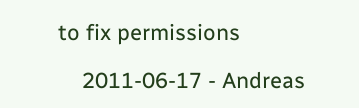to fix permissions

    2011-06-17 - Andreas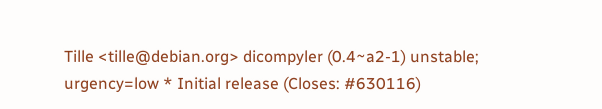Tille <tille@debian.org> dicompyler (0.4~a2-1) unstable; urgency=low * Initial release (Closes: #630116)